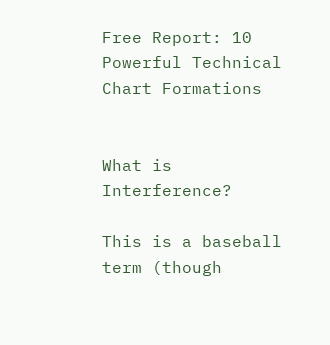Free Report: 10 Powerful Technical Chart Formations


What is Interference?

This is a baseball term (though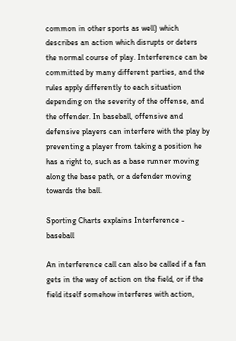common in other sports as well) which describes an action which disrupts or deters the normal course of play. Interference can be committed by many different parties, and the rules apply differently to each situation depending on the severity of the offense, and the offender. In baseball, offensive and defensive players can interfere with the play by preventing a player from taking a position he has a right to, such as a base runner moving along the base path, or a defender moving towards the ball.

Sporting Charts explains Interference - baseball

An interference call can also be called if a fan gets in the way of action on the field, or if the field itself somehow interferes with action,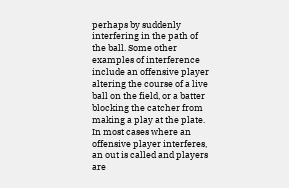perhaps by suddenly interfering in the path of the ball. Some other examples of interference include an offensive player altering the course of a live ball on the field, or a batter blocking the catcher from making a play at the plate. In most cases where an offensive player interferes, an out is called and players are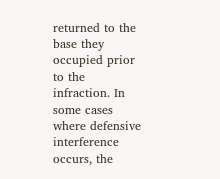returned to the base they occupied prior to the infraction. In some cases where defensive interference occurs, the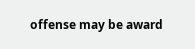offense may be award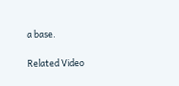a base.

Related Video